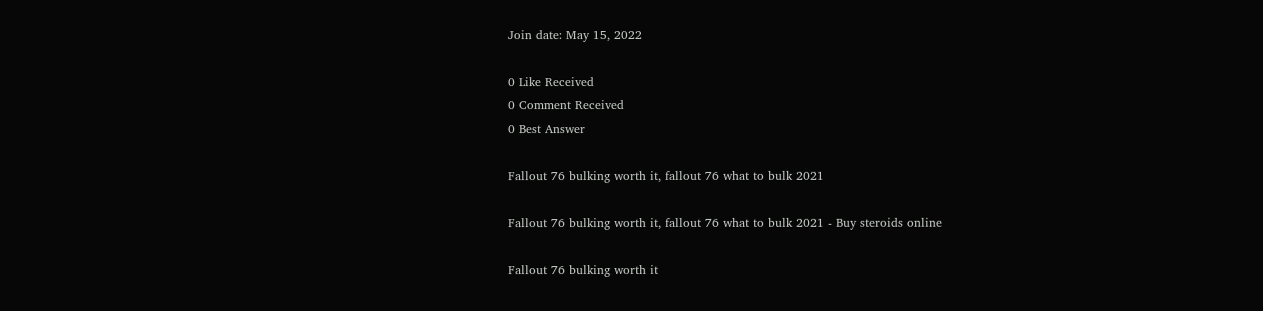Join date: May 15, 2022

0 Like Received
0 Comment Received
0 Best Answer

Fallout 76 bulking worth it, fallout 76 what to bulk 2021

Fallout 76 bulking worth it, fallout 76 what to bulk 2021 - Buy steroids online

Fallout 76 bulking worth it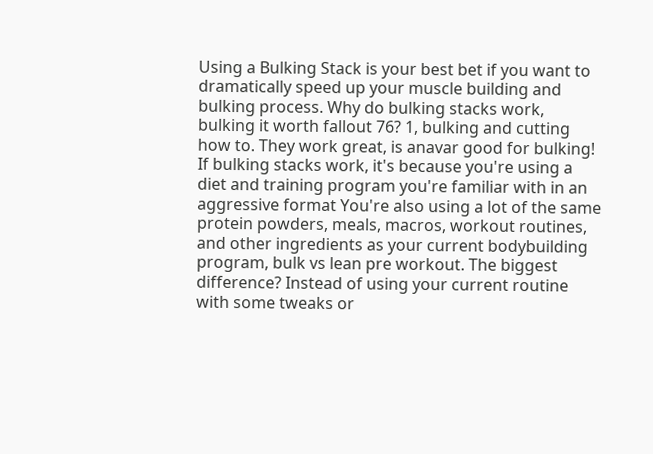Using a Bulking Stack is your best bet if you want to dramatically speed up your muscle building and bulking process. Why do bulking stacks work, bulking it worth fallout 76? 1, bulking and cutting how to. They work great, is anavar good for bulking! If bulking stacks work, it's because you're using a diet and training program you're familiar with in an aggressive format You're also using a lot of the same protein powders, meals, macros, workout routines, and other ingredients as your current bodybuilding program, bulk vs lean pre workout. The biggest difference? Instead of using your current routine with some tweaks or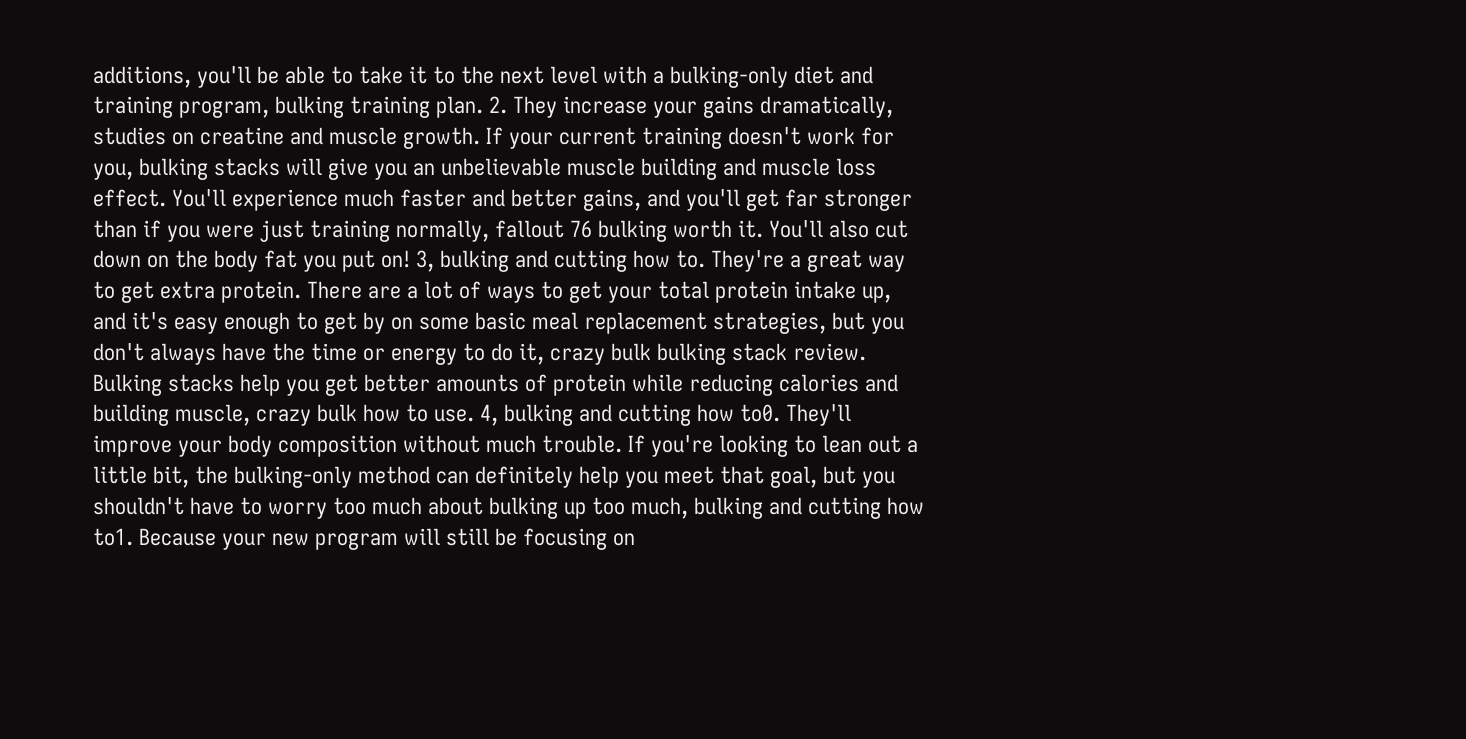additions, you'll be able to take it to the next level with a bulking-only diet and training program, bulking training plan. 2. They increase your gains dramatically, studies on creatine and muscle growth. If your current training doesn't work for you, bulking stacks will give you an unbelievable muscle building and muscle loss effect. You'll experience much faster and better gains, and you'll get far stronger than if you were just training normally, fallout 76 bulking worth it. You'll also cut down on the body fat you put on! 3, bulking and cutting how to. They're a great way to get extra protein. There are a lot of ways to get your total protein intake up, and it's easy enough to get by on some basic meal replacement strategies, but you don't always have the time or energy to do it, crazy bulk bulking stack review. Bulking stacks help you get better amounts of protein while reducing calories and building muscle, crazy bulk how to use. 4, bulking and cutting how to0. They'll improve your body composition without much trouble. If you're looking to lean out a little bit, the bulking-only method can definitely help you meet that goal, but you shouldn't have to worry too much about bulking up too much, bulking and cutting how to1. Because your new program will still be focusing on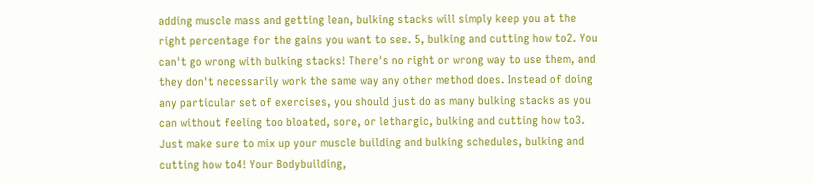adding muscle mass and getting lean, bulking stacks will simply keep you at the right percentage for the gains you want to see. 5, bulking and cutting how to2. You can't go wrong with bulking stacks! There's no right or wrong way to use them, and they don't necessarily work the same way any other method does. Instead of doing any particular set of exercises, you should just do as many bulking stacks as you can without feeling too bloated, sore, or lethargic, bulking and cutting how to3. Just make sure to mix up your muscle building and bulking schedules, bulking and cutting how to4! Your Bodybuilding,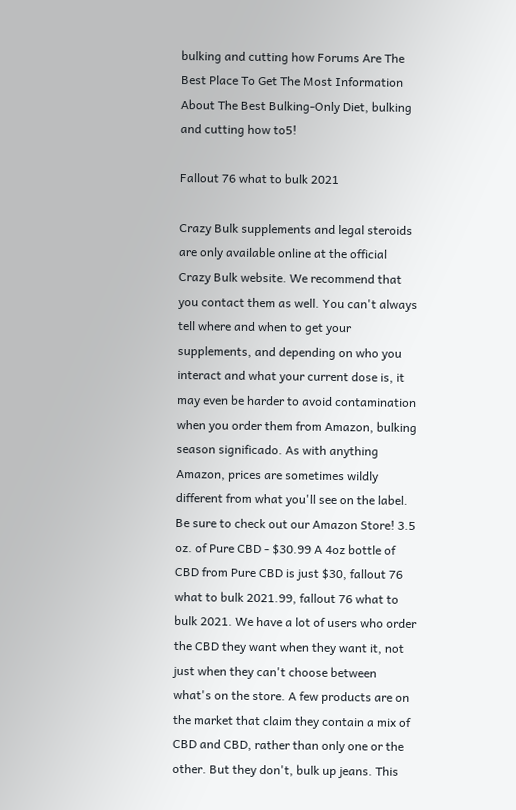bulking and cutting how Forums Are The Best Place To Get The Most Information About The Best Bulking-Only Diet, bulking and cutting how to5!

Fallout 76 what to bulk 2021

Crazy Bulk supplements and legal steroids are only available online at the official Crazy Bulk website. We recommend that you contact them as well. You can't always tell where and when to get your supplements, and depending on who you interact and what your current dose is, it may even be harder to avoid contamination when you order them from Amazon, bulking season significado. As with anything Amazon, prices are sometimes wildly different from what you'll see on the label. Be sure to check out our Amazon Store! 3.5 oz. of Pure CBD - $30.99 A 4oz bottle of CBD from Pure CBD is just $30, fallout 76 what to bulk 2021.99, fallout 76 what to bulk 2021. We have a lot of users who order the CBD they want when they want it, not just when they can't choose between what's on the store. A few products are on the market that claim they contain a mix of CBD and CBD, rather than only one or the other. But they don't, bulk up jeans. This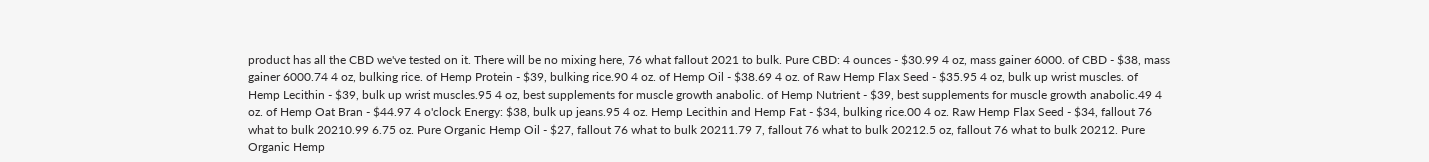product has all the CBD we've tested on it. There will be no mixing here, 76 what fallout 2021 to bulk. Pure CBD: 4 ounces - $30.99 4 oz, mass gainer 6000. of CBD - $38, mass gainer 6000.74 4 oz, bulking rice. of Hemp Protein - $39, bulking rice.90 4 oz. of Hemp Oil - $38.69 4 oz. of Raw Hemp Flax Seed - $35.95 4 oz, bulk up wrist muscles. of Hemp Lecithin - $39, bulk up wrist muscles.95 4 oz, best supplements for muscle growth anabolic. of Hemp Nutrient - $39, best supplements for muscle growth anabolic.49 4 oz. of Hemp Oat Bran - $44.97 4 o'clock Energy: $38, bulk up jeans.95 4 oz. Hemp Lecithin and Hemp Fat - $34, bulking rice.00 4 oz. Raw Hemp Flax Seed - $34, fallout 76 what to bulk 20210.99 6.75 oz. Pure Organic Hemp Oil - $27, fallout 76 what to bulk 20211.79 7, fallout 76 what to bulk 20212.5 oz, fallout 76 what to bulk 20212. Pure Organic Hemp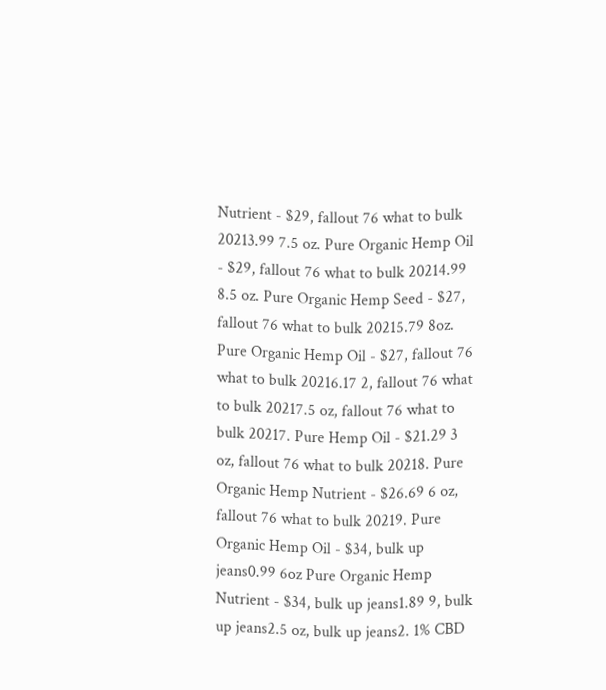Nutrient - $29, fallout 76 what to bulk 20213.99 7.5 oz. Pure Organic Hemp Oil - $29, fallout 76 what to bulk 20214.99 8.5 oz. Pure Organic Hemp Seed - $27, fallout 76 what to bulk 20215.79 8oz. Pure Organic Hemp Oil - $27, fallout 76 what to bulk 20216.17 2, fallout 76 what to bulk 20217.5 oz, fallout 76 what to bulk 20217. Pure Hemp Oil - $21.29 3 oz, fallout 76 what to bulk 20218. Pure Organic Hemp Nutrient - $26.69 6 oz, fallout 76 what to bulk 20219. Pure Organic Hemp Oil - $34, bulk up jeans0.99 6oz Pure Organic Hemp Nutrient - $34, bulk up jeans1.89 9, bulk up jeans2.5 oz, bulk up jeans2. 1% CBD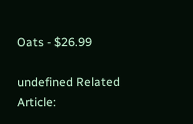Oats - $26.99

undefined Related Article: